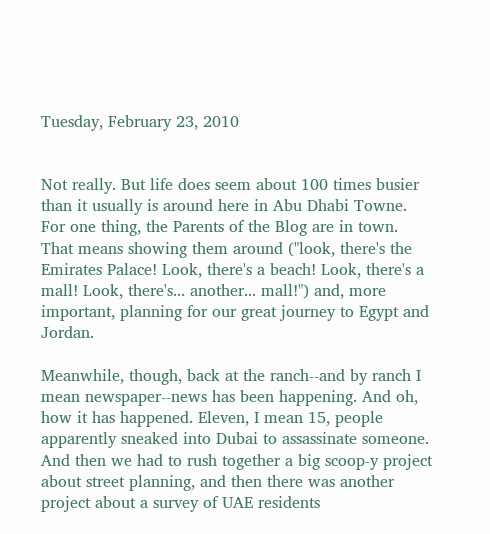Tuesday, February 23, 2010


Not really. But life does seem about 100 times busier than it usually is around here in Abu Dhabi Towne. For one thing, the Parents of the Blog are in town. That means showing them around ("look, there's the Emirates Palace! Look, there's a beach! Look, there's a mall! Look, there's... another... mall!") and, more important, planning for our great journey to Egypt and Jordan.

Meanwhile, though, back at the ranch--and by ranch I mean newspaper--news has been happening. And oh, how it has happened. Eleven, I mean 15, people apparently sneaked into Dubai to assassinate someone. And then we had to rush together a big scoop-y project about street planning, and then there was another project about a survey of UAE residents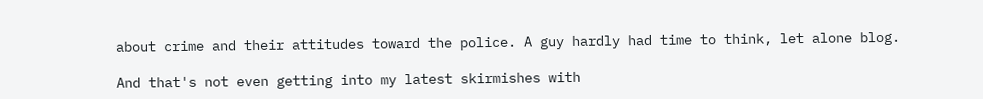about crime and their attitudes toward the police. A guy hardly had time to think, let alone blog.

And that's not even getting into my latest skirmishes with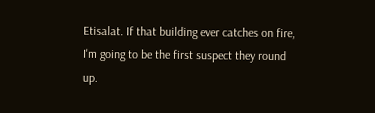Etisalat. If that building ever catches on fire, I'm going to be the first suspect they round up.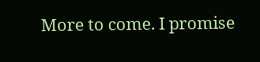More to come. I promise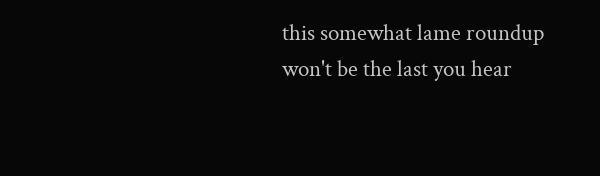this somewhat lame roundup won't be the last you hear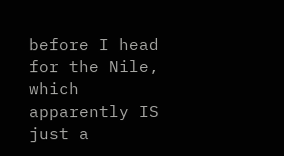before I head for the Nile, which apparently IS just a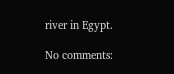river in Egypt.

No comments: